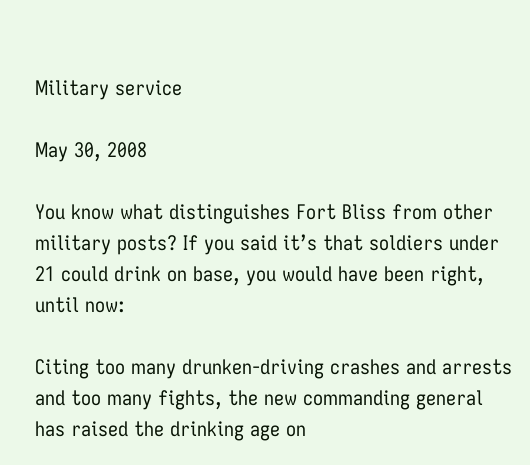Military service

May 30, 2008

You know what distinguishes Fort Bliss from other military posts? If you said it’s that soldiers under 21 could drink on base, you would have been right, until now:

Citing too many drunken-driving crashes and arrests and too many fights, the new commanding general has raised the drinking age on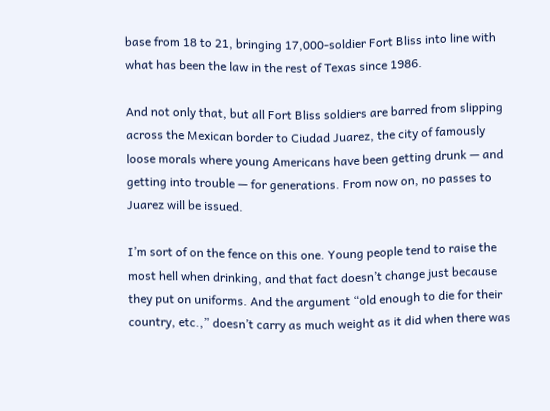base from 18 to 21, bringing 17,000-soldier Fort Bliss into line with what has been the law in the rest of Texas since 1986.

And not only that, but all Fort Bliss soldiers are barred from slipping across the Mexican border to Ciudad Juarez, the city of famously loose morals where young Americans have been getting drunk — and getting into trouble — for generations. From now on, no passes to Juarez will be issued.

I’m sort of on the fence on this one. Young people tend to raise the most hell when drinking, and that fact doesn’t change just because they put on uniforms. And the argument “old enough to die for their country, etc.,” doesn’t carry as much weight as it did when there was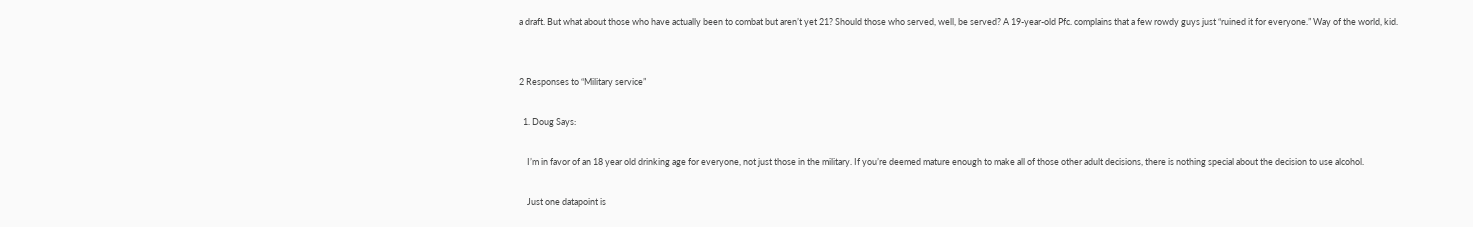a draft. But what about those who have actually been to combat but aren’t yet 21? Should those who served, well, be served? A 19-year-old Pfc. complains that a few rowdy guys just “ruined it for everyone.” Way of the world, kid.


2 Responses to “Military service”

  1. Doug Says:

    I’m in favor of an 18 year old drinking age for everyone, not just those in the military. If you’re deemed mature enough to make all of those other adult decisions, there is nothing special about the decision to use alcohol.

    Just one datapoint is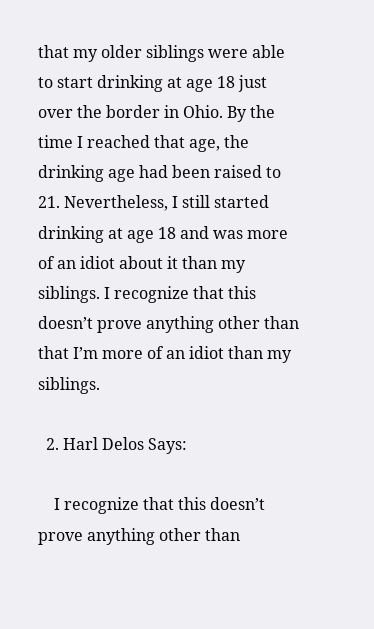that my older siblings were able to start drinking at age 18 just over the border in Ohio. By the time I reached that age, the drinking age had been raised to 21. Nevertheless, I still started drinking at age 18 and was more of an idiot about it than my siblings. I recognize that this doesn’t prove anything other than that I’m more of an idiot than my siblings.

  2. Harl Delos Says:

    I recognize that this doesn’t prove anything other than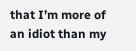that I’m more of an idiot than my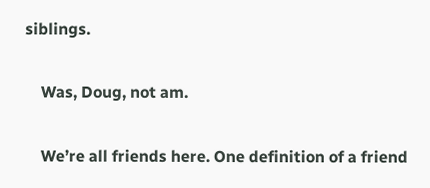siblings.

    Was, Doug, not am.

    We’re all friends here. One definition of a friend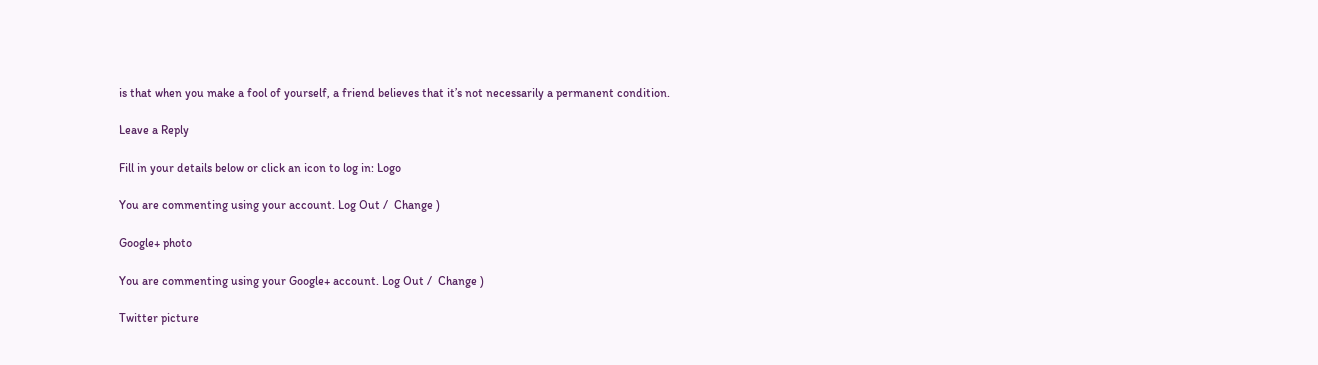is that when you make a fool of yourself, a friend believes that it’s not necessarily a permanent condition.

Leave a Reply

Fill in your details below or click an icon to log in: Logo

You are commenting using your account. Log Out /  Change )

Google+ photo

You are commenting using your Google+ account. Log Out /  Change )

Twitter picture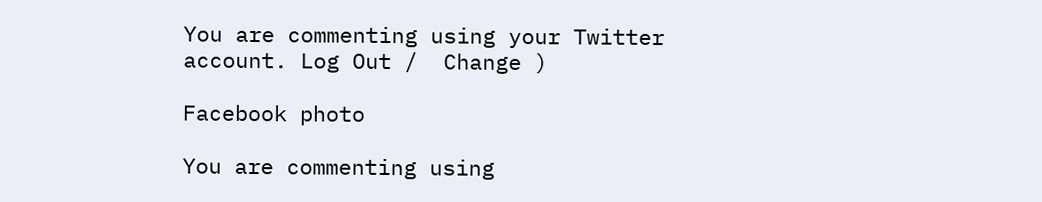You are commenting using your Twitter account. Log Out /  Change )

Facebook photo

You are commenting using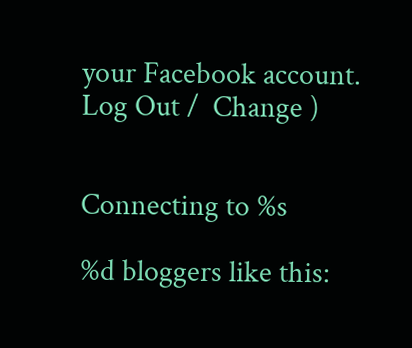your Facebook account. Log Out /  Change )


Connecting to %s

%d bloggers like this: